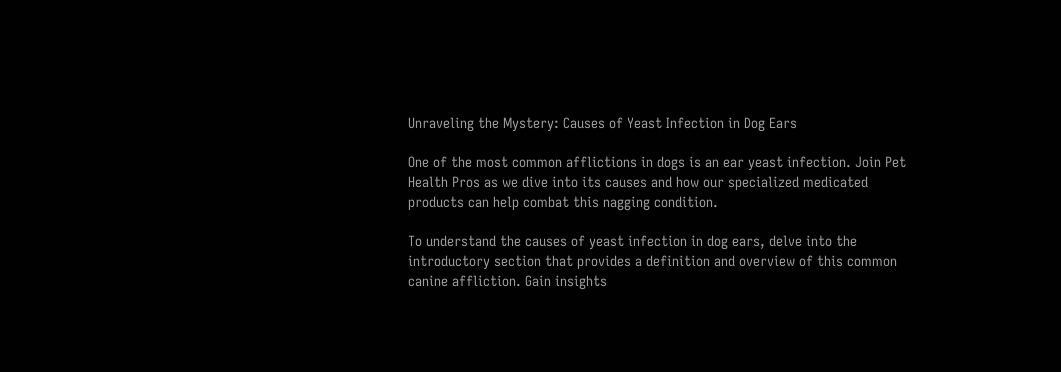Unraveling the Mystery: Causes of Yeast Infection in Dog Ears

One of the most common afflictions in dogs is an ear yeast infection. Join Pet Health Pros as we dive into its causes and how our specialized medicated products can help combat this nagging condition.

To understand the causes of yeast infection in dog ears, delve into the introductory section that provides a definition and overview of this common canine affliction. Gain insights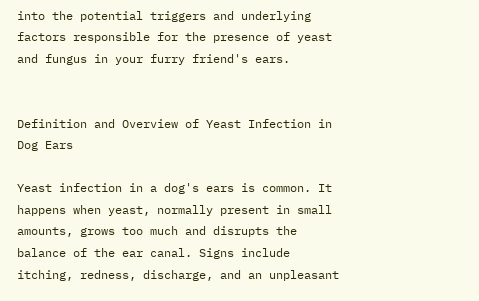into the potential triggers and underlying factors responsible for the presence of yeast and fungus in your furry friend's ears.


Definition and Overview of Yeast Infection in Dog Ears

Yeast infection in a dog's ears is common. It happens when yeast, normally present in small amounts, grows too much and disrupts the balance of the ear canal. Signs include itching, redness, discharge, and an unpleasant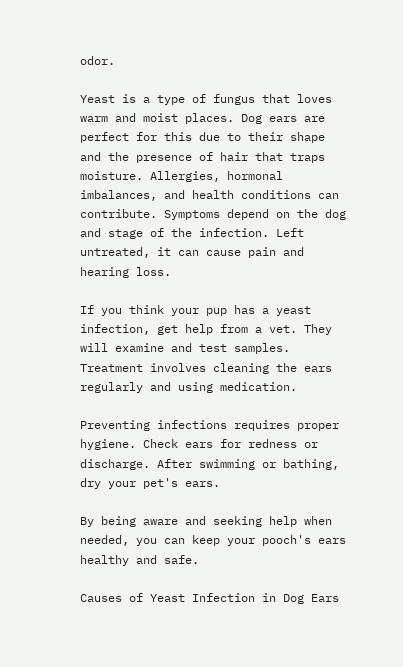odor.

Yeast is a type of fungus that loves warm and moist places. Dog ears are perfect for this due to their shape and the presence of hair that traps moisture. Allergies, hormonal imbalances, and health conditions can contribute. Symptoms depend on the dog and stage of the infection. Left untreated, it can cause pain and hearing loss.

If you think your pup has a yeast infection, get help from a vet. They will examine and test samples. Treatment involves cleaning the ears regularly and using medication.

Preventing infections requires proper hygiene. Check ears for redness or discharge. After swimming or bathing, dry your pet's ears.

By being aware and seeking help when needed, you can keep your pooch's ears healthy and safe.

Causes of Yeast Infection in Dog Ears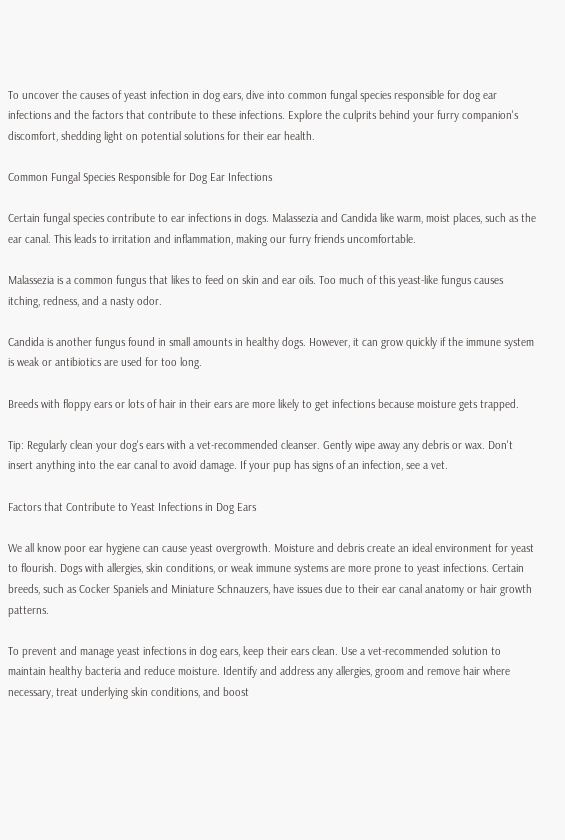To uncover the causes of yeast infection in dog ears, dive into common fungal species responsible for dog ear infections and the factors that contribute to these infections. Explore the culprits behind your furry companion's discomfort, shedding light on potential solutions for their ear health.

Common Fungal Species Responsible for Dog Ear Infections

Certain fungal species contribute to ear infections in dogs. Malassezia and Candida like warm, moist places, such as the ear canal. This leads to irritation and inflammation, making our furry friends uncomfortable.

Malassezia is a common fungus that likes to feed on skin and ear oils. Too much of this yeast-like fungus causes itching, redness, and a nasty odor.

Candida is another fungus found in small amounts in healthy dogs. However, it can grow quickly if the immune system is weak or antibiotics are used for too long.

Breeds with floppy ears or lots of hair in their ears are more likely to get infections because moisture gets trapped.

Tip: Regularly clean your dog's ears with a vet-recommended cleanser. Gently wipe away any debris or wax. Don't insert anything into the ear canal to avoid damage. If your pup has signs of an infection, see a vet.

Factors that Contribute to Yeast Infections in Dog Ears

We all know poor ear hygiene can cause yeast overgrowth. Moisture and debris create an ideal environment for yeast to flourish. Dogs with allergies, skin conditions, or weak immune systems are more prone to yeast infections. Certain breeds, such as Cocker Spaniels and Miniature Schnauzers, have issues due to their ear canal anatomy or hair growth patterns.

To prevent and manage yeast infections in dog ears, keep their ears clean. Use a vet-recommended solution to maintain healthy bacteria and reduce moisture. Identify and address any allergies, groom and remove hair where necessary, treat underlying skin conditions, and boost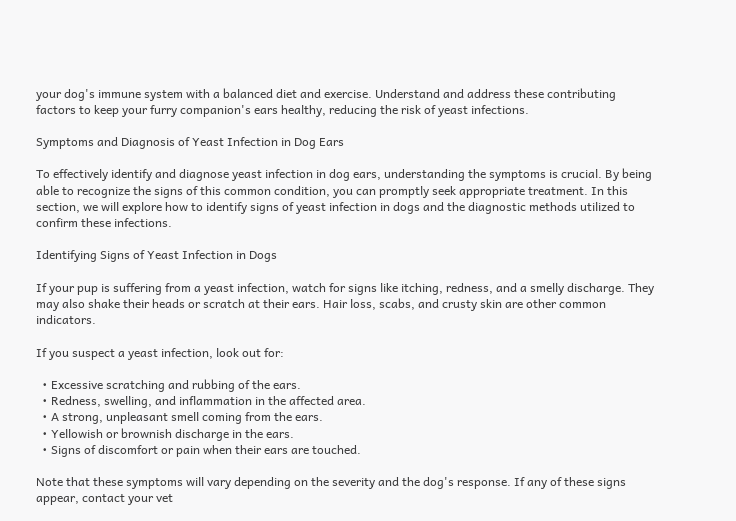your dog's immune system with a balanced diet and exercise. Understand and address these contributing factors to keep your furry companion's ears healthy, reducing the risk of yeast infections.

Symptoms and Diagnosis of Yeast Infection in Dog Ears

To effectively identify and diagnose yeast infection in dog ears, understanding the symptoms is crucial. By being able to recognize the signs of this common condition, you can promptly seek appropriate treatment. In this section, we will explore how to identify signs of yeast infection in dogs and the diagnostic methods utilized to confirm these infections.

Identifying Signs of Yeast Infection in Dogs

If your pup is suffering from a yeast infection, watch for signs like itching, redness, and a smelly discharge. They may also shake their heads or scratch at their ears. Hair loss, scabs, and crusty skin are other common indicators.

If you suspect a yeast infection, look out for:

  • Excessive scratching and rubbing of the ears.
  • Redness, swelling, and inflammation in the affected area.
  • A strong, unpleasant smell coming from the ears.
  • Yellowish or brownish discharge in the ears.
  • Signs of discomfort or pain when their ears are touched.

Note that these symptoms will vary depending on the severity and the dog's response. If any of these signs appear, contact your vet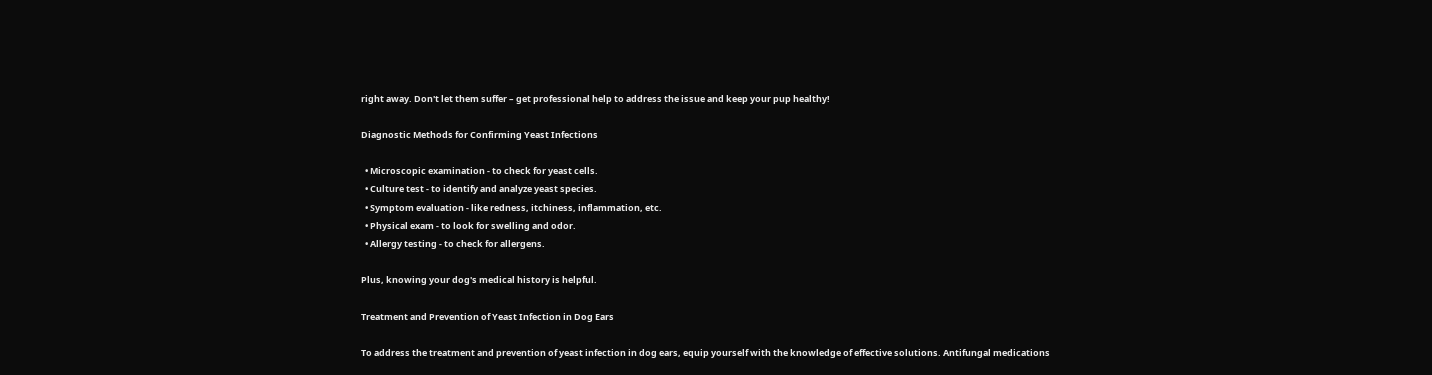right away. Don't let them suffer – get professional help to address the issue and keep your pup healthy!

Diagnostic Methods for Confirming Yeast Infections

  • Microscopic examination - to check for yeast cells.
  • Culture test - to identify and analyze yeast species.
  • Symptom evaluation - like redness, itchiness, inflammation, etc.
  • Physical exam - to look for swelling and odor.
  • Allergy testing - to check for allergens.

Plus, knowing your dog's medical history is helpful.

Treatment and Prevention of Yeast Infection in Dog Ears

To address the treatment and prevention of yeast infection in dog ears, equip yourself with the knowledge of effective solutions. Antifungal medications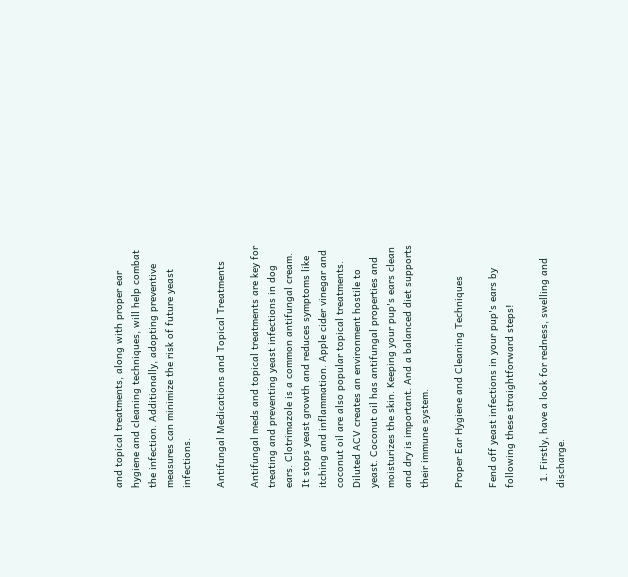and topical treatments, along with proper ear hygiene and cleaning techniques, will help combat the infection. Additionally, adopting preventive measures can minimize the risk of future yeast infections.

Antifungal Medications and Topical Treatments

Antifungal meds and topical treatments are key for treating and preventing yeast infections in dog ears. Clotrimazole is a common antifungal cream. It stops yeast growth and reduces symptoms like itching and inflammation. Apple cider vinegar and coconut oil are also popular topical treatments. Diluted ACV creates an environment hostile to yeast. Coconut oil has antifungal properties and moisturizes the skin. Keeping your pup's ears clean and dry is important. And a balanced diet supports their immune system.

Proper Ear Hygiene and Cleaning Techniques

Fend off yeast infections in your pup's ears by following these straightforward steps!

  1. Firstly, have a look for redness, swelling and discharge.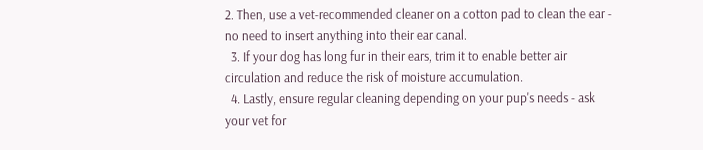2. Then, use a vet-recommended cleaner on a cotton pad to clean the ear - no need to insert anything into their ear canal.
  3. If your dog has long fur in their ears, trim it to enable better air circulation and reduce the risk of moisture accumulation.
  4. Lastly, ensure regular cleaning depending on your pup's needs - ask your vet for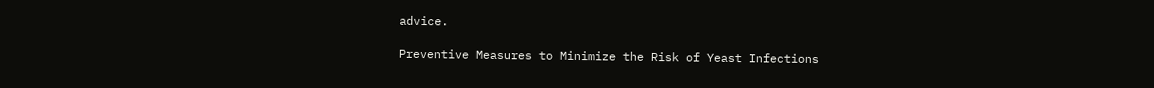advice.

Preventive Measures to Minimize the Risk of Yeast Infections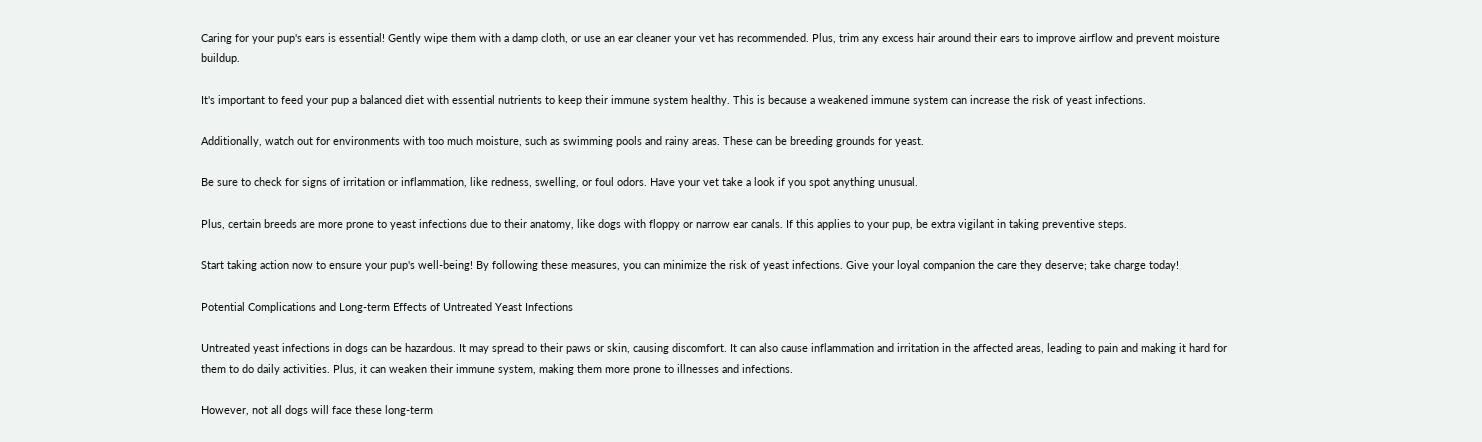Caring for your pup's ears is essential! Gently wipe them with a damp cloth, or use an ear cleaner your vet has recommended. Plus, trim any excess hair around their ears to improve airflow and prevent moisture buildup.

It's important to feed your pup a balanced diet with essential nutrients to keep their immune system healthy. This is because a weakened immune system can increase the risk of yeast infections.

Additionally, watch out for environments with too much moisture, such as swimming pools and rainy areas. These can be breeding grounds for yeast.

Be sure to check for signs of irritation or inflammation, like redness, swelling, or foul odors. Have your vet take a look if you spot anything unusual.

Plus, certain breeds are more prone to yeast infections due to their anatomy, like dogs with floppy or narrow ear canals. If this applies to your pup, be extra vigilant in taking preventive steps.

Start taking action now to ensure your pup's well-being! By following these measures, you can minimize the risk of yeast infections. Give your loyal companion the care they deserve; take charge today!

Potential Complications and Long-term Effects of Untreated Yeast Infections

Untreated yeast infections in dogs can be hazardous. It may spread to their paws or skin, causing discomfort. It can also cause inflammation and irritation in the affected areas, leading to pain and making it hard for them to do daily activities. Plus, it can weaken their immune system, making them more prone to illnesses and infections.

However, not all dogs will face these long-term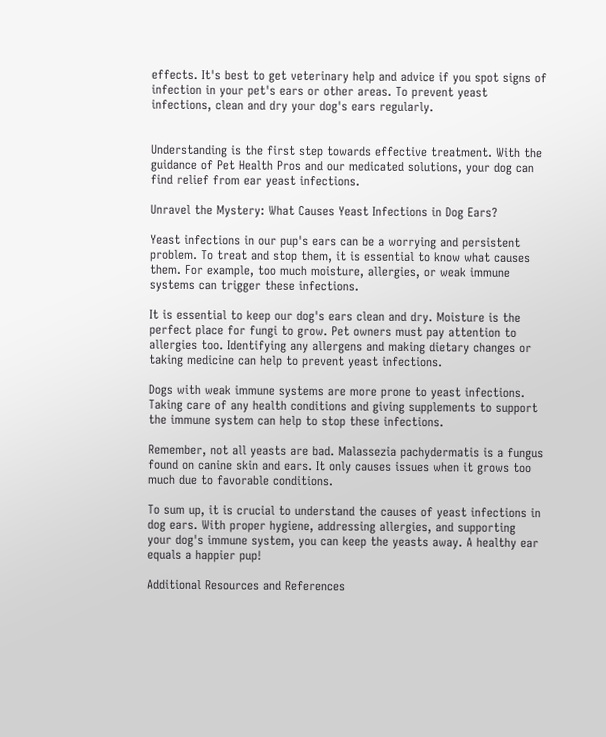effects. It's best to get veterinary help and advice if you spot signs of infection in your pet's ears or other areas. To prevent yeast infections, clean and dry your dog's ears regularly.


Understanding is the first step towards effective treatment. With the guidance of Pet Health Pros and our medicated solutions, your dog can find relief from ear yeast infections.

Unravel the Mystery: What Causes Yeast Infections in Dog Ears?

Yeast infections in our pup's ears can be a worrying and persistent problem. To treat and stop them, it is essential to know what causes them. For example, too much moisture, allergies, or weak immune systems can trigger these infections.

It is essential to keep our dog's ears clean and dry. Moisture is the perfect place for fungi to grow. Pet owners must pay attention to allergies too. Identifying any allergens and making dietary changes or taking medicine can help to prevent yeast infections.

Dogs with weak immune systems are more prone to yeast infections. Taking care of any health conditions and giving supplements to support the immune system can help to stop these infections.

Remember, not all yeasts are bad. Malassezia pachydermatis is a fungus found on canine skin and ears. It only causes issues when it grows too much due to favorable conditions.

To sum up, it is crucial to understand the causes of yeast infections in dog ears. With proper hygiene, addressing allergies, and supporting your dog's immune system, you can keep the yeasts away. A healthy ear equals a happier pup!

Additional Resources and References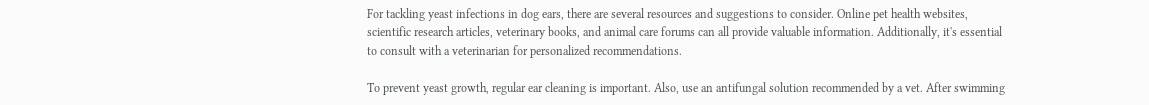For tackling yeast infections in dog ears, there are several resources and suggestions to consider. Online pet health websites, scientific research articles, veterinary books, and animal care forums can all provide valuable information. Additionally, it's essential to consult with a veterinarian for personalized recommendations.

To prevent yeast growth, regular ear cleaning is important. Also, use an antifungal solution recommended by a vet. After swimming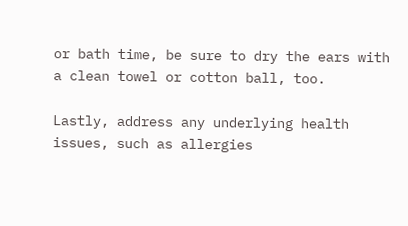or bath time, be sure to dry the ears with a clean towel or cotton ball, too.

Lastly, address any underlying health issues, such as allergies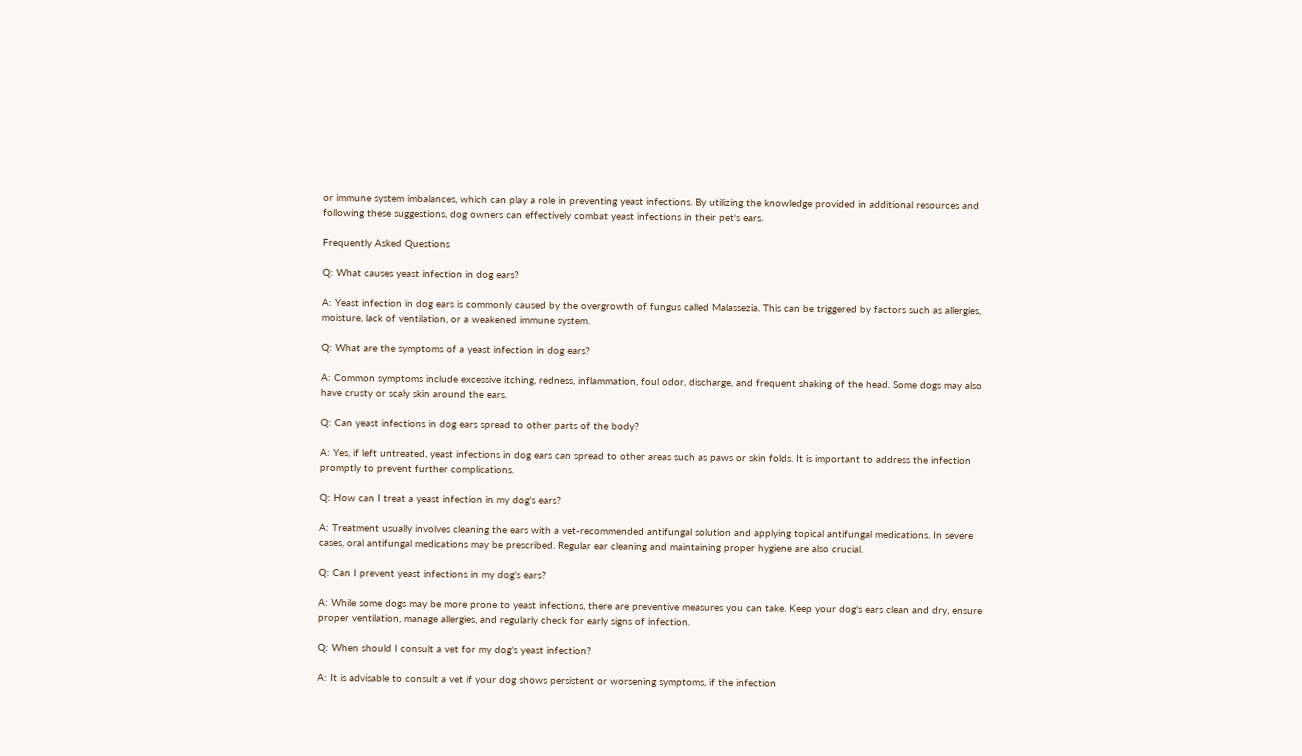or immune system imbalances, which can play a role in preventing yeast infections. By utilizing the knowledge provided in additional resources and following these suggestions, dog owners can effectively combat yeast infections in their pet's ears.

Frequently Asked Questions

Q: What causes yeast infection in dog ears?

A: Yeast infection in dog ears is commonly caused by the overgrowth of fungus called Malassezia. This can be triggered by factors such as allergies, moisture, lack of ventilation, or a weakened immune system.

Q: What are the symptoms of a yeast infection in dog ears?

A: Common symptoms include excessive itching, redness, inflammation, foul odor, discharge, and frequent shaking of the head. Some dogs may also have crusty or scaly skin around the ears.

Q: Can yeast infections in dog ears spread to other parts of the body?

A: Yes, if left untreated, yeast infections in dog ears can spread to other areas such as paws or skin folds. It is important to address the infection promptly to prevent further complications.

Q: How can I treat a yeast infection in my dog's ears?

A: Treatment usually involves cleaning the ears with a vet-recommended antifungal solution and applying topical antifungal medications. In severe cases, oral antifungal medications may be prescribed. Regular ear cleaning and maintaining proper hygiene are also crucial.

Q: Can I prevent yeast infections in my dog's ears?

A: While some dogs may be more prone to yeast infections, there are preventive measures you can take. Keep your dog's ears clean and dry, ensure proper ventilation, manage allergies, and regularly check for early signs of infection.

Q: When should I consult a vet for my dog's yeast infection?

A: It is advisable to consult a vet if your dog shows persistent or worsening symptoms, if the infection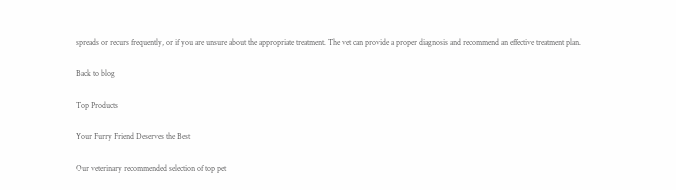spreads or recurs frequently, or if you are unsure about the appropriate treatment. The vet can provide a proper diagnosis and recommend an effective treatment plan.

Back to blog

Top Products

Your Furry Friend Deserves the Best

Our veterinary recommended selection of top pet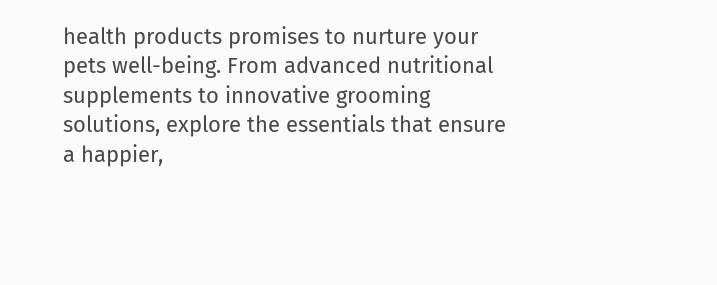health products promises to nurture your pets well-being. From advanced nutritional supplements to innovative grooming solutions, explore the essentials that ensure a happier,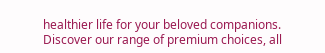healthier life for your beloved companions. Discover our range of premium choices, all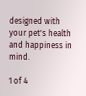designed with your pet's health and happiness in mind.

1 of 4